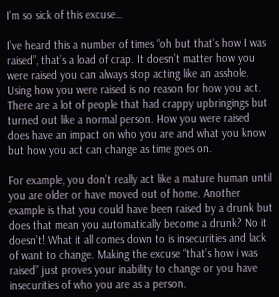I’m so sick of this excuse…

I’ve heard this a number of times “oh but that’s how I was raised”, that’s a load of crap. It doesn’t matter how you were raised you can always stop acting like an asshole. Using how you were raised is no reason for how you act. There are a lot of people that had crappy upbringings but turned out like a normal person. How you were raised does have an impact on who you are and what you know but how you act can change as time goes on.

For example, you don’t really act like a mature human until you are older or have moved out of home. Another example is that you could have been raised by a drunk but does that mean you automatically become a drunk? No it doesn’t! What it all comes down to is insecurities and lack of want to change. Making the excuse “that’s how i was raised” just proves your inability to change or you have insecurities of who you are as a person.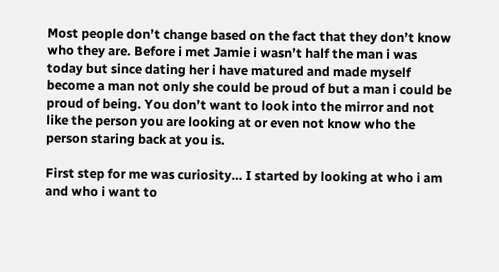Most people don’t change based on the fact that they don’t know who they are. Before i met Jamie i wasn’t half the man i was today but since dating her i have matured and made myself become a man not only she could be proud of but a man i could be proud of being. You don’t want to look into the mirror and not like the person you are looking at or even not know who the person staring back at you is.

First step for me was curiosity… I started by looking at who i am and who i want to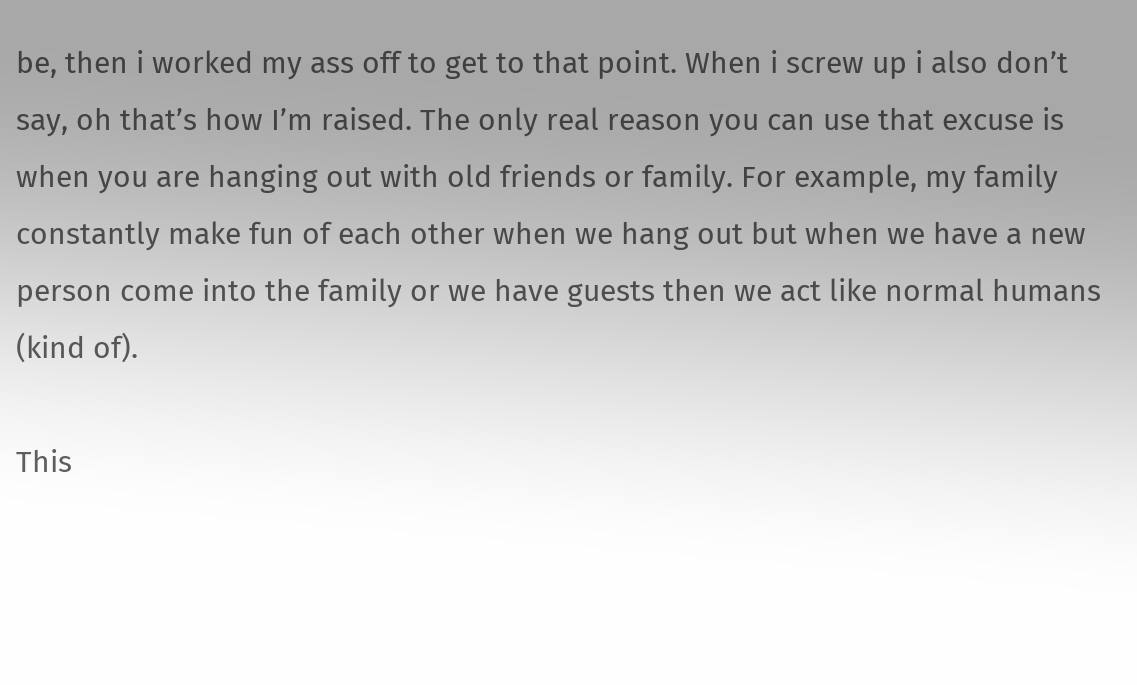be, then i worked my ass off to get to that point. When i screw up i also don’t say, oh that’s how I’m raised. The only real reason you can use that excuse is when you are hanging out with old friends or family. For example, my family constantly make fun of each other when we hang out but when we have a new person come into the family or we have guests then we act like normal humans (kind of).

This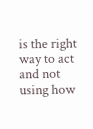is the right way to act and not using how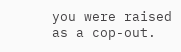you were raised as a cop-out.